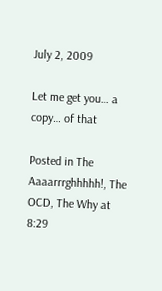July 2, 2009

Let me get you… a copy… of that

Posted in The Aaaarrrghhhhh!, The OCD, The Why at 8:29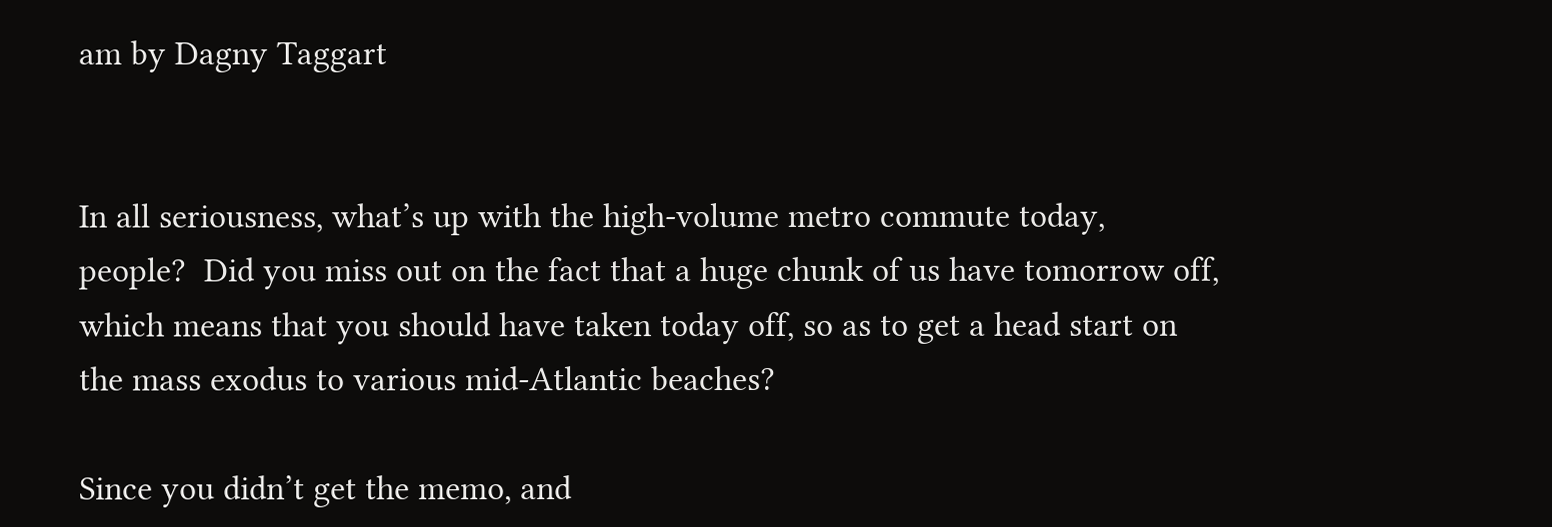am by Dagny Taggart


In all seriousness, what’s up with the high-volume metro commute today, people?  Did you miss out on the fact that a huge chunk of us have tomorrow off, which means that you should have taken today off, so as to get a head start on the mass exodus to various mid-Atlantic beaches?

Since you didn’t get the memo, and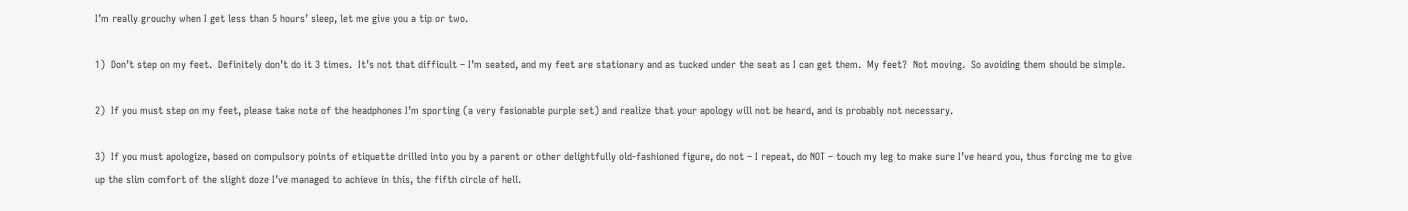I’m really grouchy when I get less than 5 hours’ sleep, let me give you a tip or two.

1)  Don’t step on my feet.  Definitely don’t do it 3 times.  It’s not that difficult – I’m seated, and my feet are stationary and as tucked under the seat as I can get them.  My feet?  Not moving.  So avoiding them should be simple.

2)  If you must step on my feet, please take note of the headphones I’m sporting (a very fasionable purple set) and realize that your apology will not be heard, and is probably not necessary.

3)  If you must apologize, based on compulsory points of etiquette drilled into you by a parent or other delightfully old-fashioned figure, do not – I repeat, do NOT – touch my leg to make sure I’ve heard you, thus forcing me to give up the slim comfort of the slight doze I’ve managed to achieve in this, the fifth circle of hell.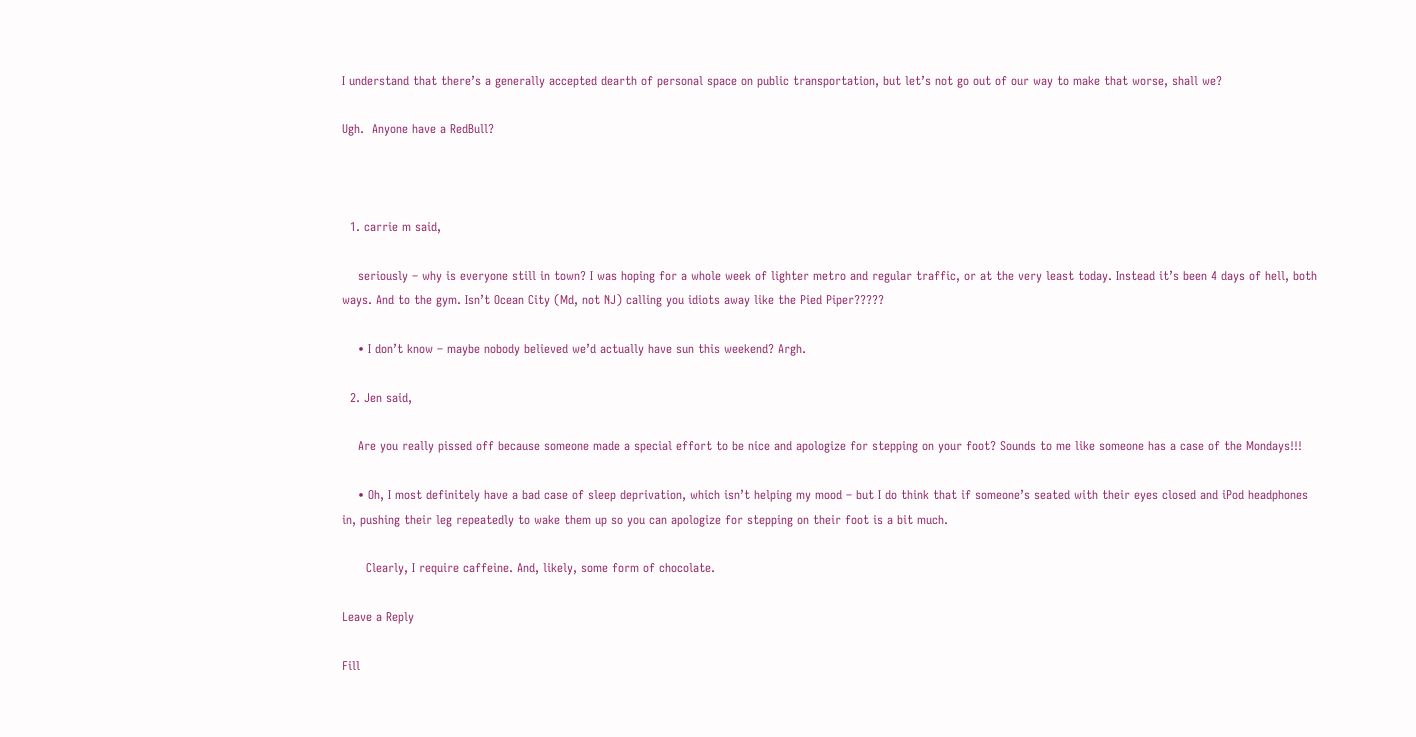I understand that there’s a generally accepted dearth of personal space on public transportation, but let’s not go out of our way to make that worse, shall we?

Ugh.  Anyone have a RedBull?



  1. carrie m said,

    seriously – why is everyone still in town? I was hoping for a whole week of lighter metro and regular traffic, or at the very least today. Instead it’s been 4 days of hell, both ways. And to the gym. Isn’t Ocean City (Md, not NJ) calling you idiots away like the Pied Piper?????

    • I don’t know – maybe nobody believed we’d actually have sun this weekend? Argh.

  2. Jen said,

    Are you really pissed off because someone made a special effort to be nice and apologize for stepping on your foot? Sounds to me like someone has a case of the Mondays!!!

    • Oh, I most definitely have a bad case of sleep deprivation, which isn’t helping my mood – but I do think that if someone’s seated with their eyes closed and iPod headphones in, pushing their leg repeatedly to wake them up so you can apologize for stepping on their foot is a bit much.

      Clearly, I require caffeine. And, likely, some form of chocolate.

Leave a Reply

Fill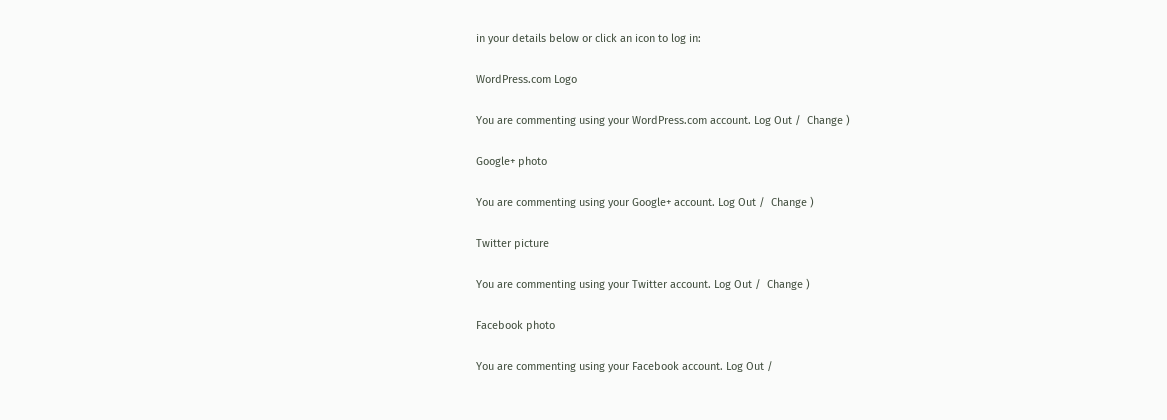in your details below or click an icon to log in:

WordPress.com Logo

You are commenting using your WordPress.com account. Log Out /  Change )

Google+ photo

You are commenting using your Google+ account. Log Out /  Change )

Twitter picture

You are commenting using your Twitter account. Log Out /  Change )

Facebook photo

You are commenting using your Facebook account. Log Out /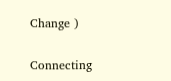Change )


Connecting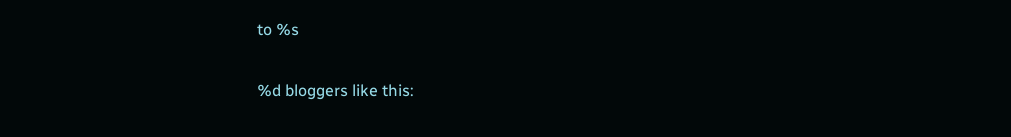to %s

%d bloggers like this: